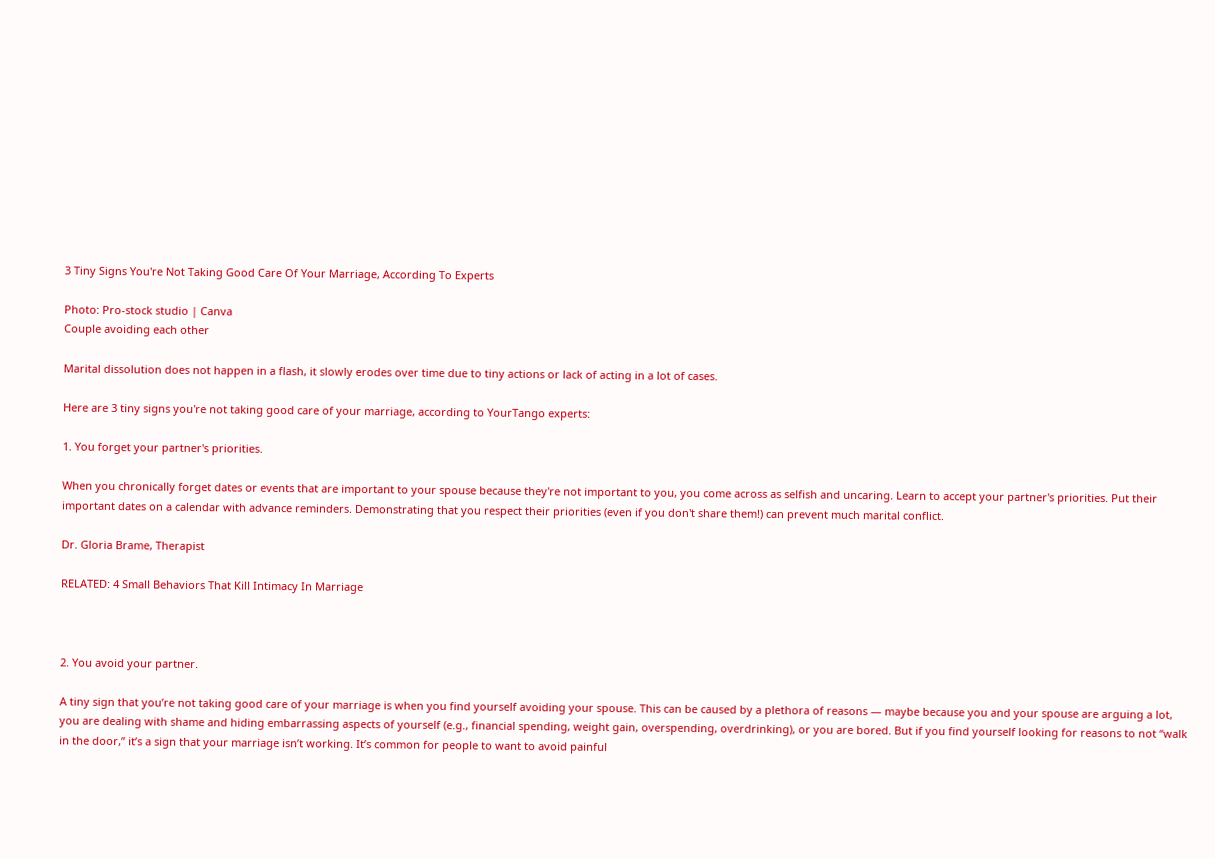3 Tiny Signs You're Not Taking Good Care Of Your Marriage, According To Experts

Photo: Pro-stock studio | Canva
Couple avoiding each other

Marital dissolution does not happen in a flash, it slowly erodes over time due to tiny actions or lack of acting in a lot of cases.

Here are 3 tiny signs you're not taking good care of your marriage, according to YourTango experts:

1. You forget your partner's priorities.

When you chronically forget dates or events that are important to your spouse because they're not important to you, you come across as selfish and uncaring. Learn to accept your partner's priorities. Put their important dates on a calendar with advance reminders. Demonstrating that you respect their priorities (even if you don't share them!) can prevent much marital conflict.

Dr. Gloria Brame, Therapist

RELATED: 4 Small Behaviors That Kill Intimacy In Marriage



2. You avoid your partner.

A tiny sign that you’re not taking good care of your marriage is when you find yourself avoiding your spouse. This can be caused by a plethora of reasons — maybe because you and your spouse are arguing a lot, you are dealing with shame and hiding embarrassing aspects of yourself (e.g., financial spending, weight gain, overspending, overdrinking), or you are bored. But if you find yourself looking for reasons to not “walk in the door,” it’s a sign that your marriage isn’t working. It’s common for people to want to avoid painful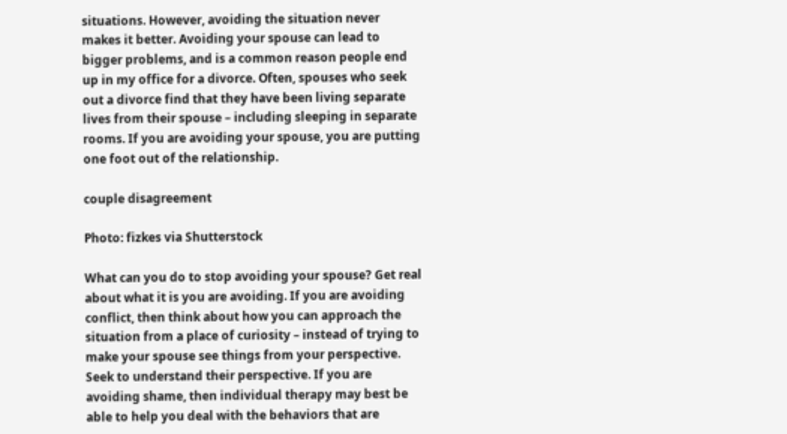situations. However, avoiding the situation never makes it better. Avoiding your spouse can lead to bigger problems, and is a common reason people end up in my office for a divorce. Often, spouses who seek out a divorce find that they have been living separate lives from their spouse – including sleeping in separate rooms. If you are avoiding your spouse, you are putting one foot out of the relationship.

couple disagreement

Photo: fizkes via Shutterstock

What can you do to stop avoiding your spouse? Get real about what it is you are avoiding. If you are avoiding conflict, then think about how you can approach the situation from a place of curiosity – instead of trying to make your spouse see things from your perspective. Seek to understand their perspective. If you are avoiding shame, then individual therapy may best be able to help you deal with the behaviors that are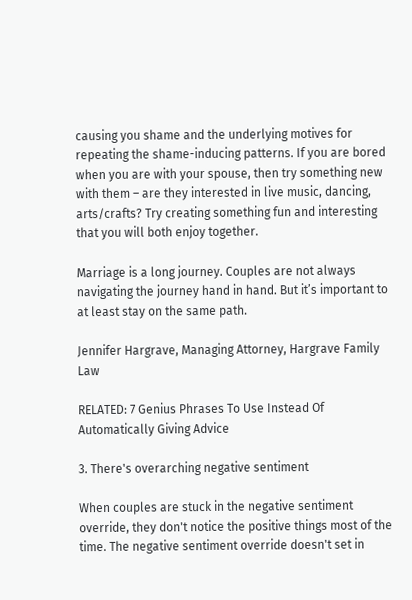causing you shame and the underlying motives for repeating the shame-inducing patterns. If you are bored when you are with your spouse, then try something new with them – are they interested in live music, dancing, arts/crafts? Try creating something fun and interesting that you will both enjoy together.

Marriage is a long journey. Couples are not always navigating the journey hand in hand. But it’s important to at least stay on the same path.

Jennifer Hargrave, Managing Attorney, Hargrave Family Law

RELATED: 7 Genius Phrases To Use Instead Of Automatically Giving Advice

3. There's overarching negative sentiment

When couples are stuck in the negative sentiment override, they don't notice the positive things most of the time. The negative sentiment override doesn't set in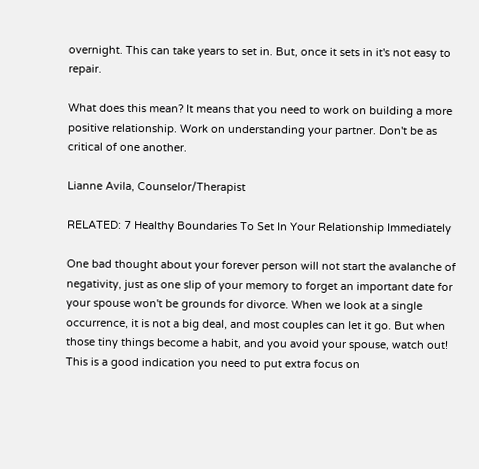overnight. This can take years to set in. But, once it sets in it's not easy to repair.

What does this mean? It means that you need to work on building a more positive relationship. Work on understanding your partner. Don't be as critical of one another.

Lianne Avila, Counselor/Therapist

RELATED: 7 Healthy Boundaries To Set In Your Relationship Immediately

One bad thought about your forever person will not start the avalanche of negativity, just as one slip of your memory to forget an important date for your spouse won't be grounds for divorce. When we look at a single occurrence, it is not a big deal, and most couples can let it go. But when those tiny things become a habit, and you avoid your spouse, watch out! This is a good indication you need to put extra focus on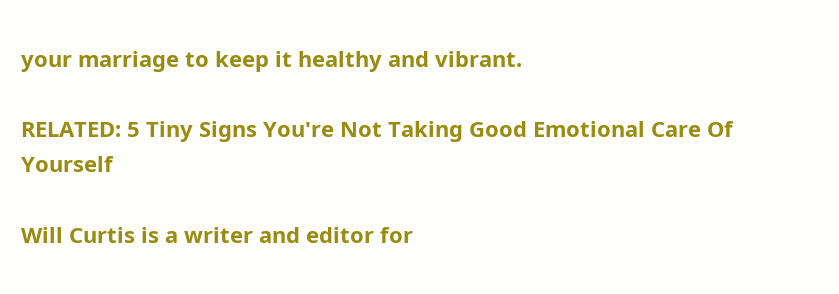your marriage to keep it healthy and vibrant.

RELATED: 5 Tiny Signs You're Not Taking Good Emotional Care Of Yourself

Will Curtis is a writer and editor for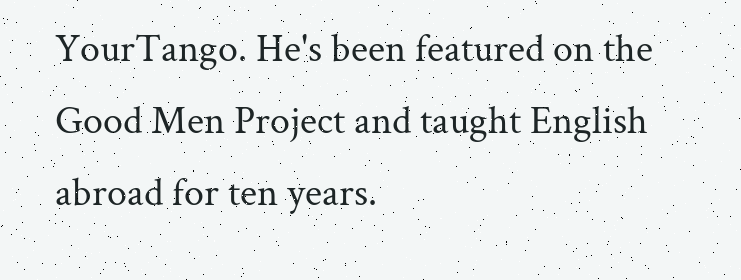YourTango. He's been featured on the Good Men Project and taught English abroad for ten years.